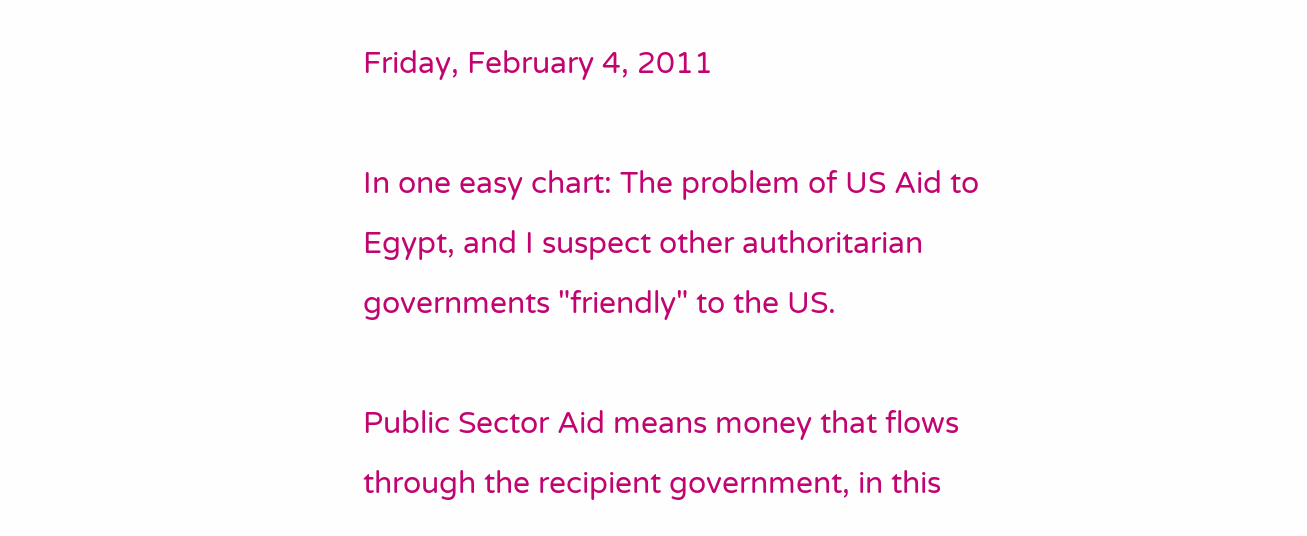Friday, February 4, 2011

In one easy chart: The problem of US Aid to Egypt, and I suspect other authoritarian governments "friendly" to the US.

Public Sector Aid means money that flows through the recipient government, in this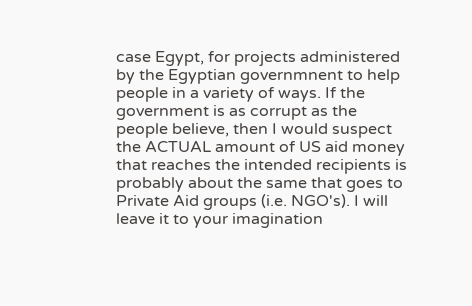case Egypt, for projects administered by the Egyptian governmnent to help people in a variety of ways. If the government is as corrupt as the people believe, then I would suspect the ACTUAL amount of US aid money that reaches the intended recipients is probably about the same that goes to Private Aid groups (i.e. NGO's). I will leave it to your imagination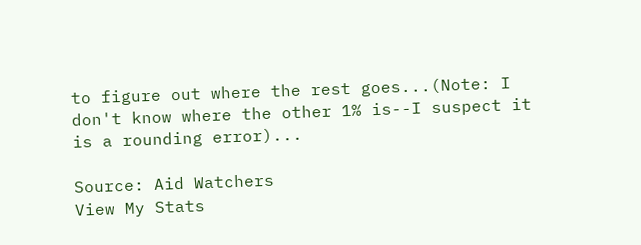to figure out where the rest goes...(Note: I don't know where the other 1% is--I suspect it is a rounding error)...

Source: Aid Watchers
View My Stats